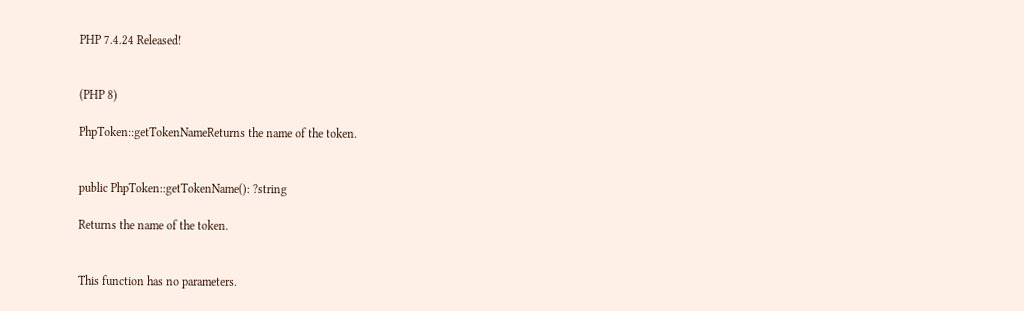PHP 7.4.24 Released!


(PHP 8)

PhpToken::getTokenNameReturns the name of the token.


public PhpToken::getTokenName(): ?string

Returns the name of the token.


This function has no parameters.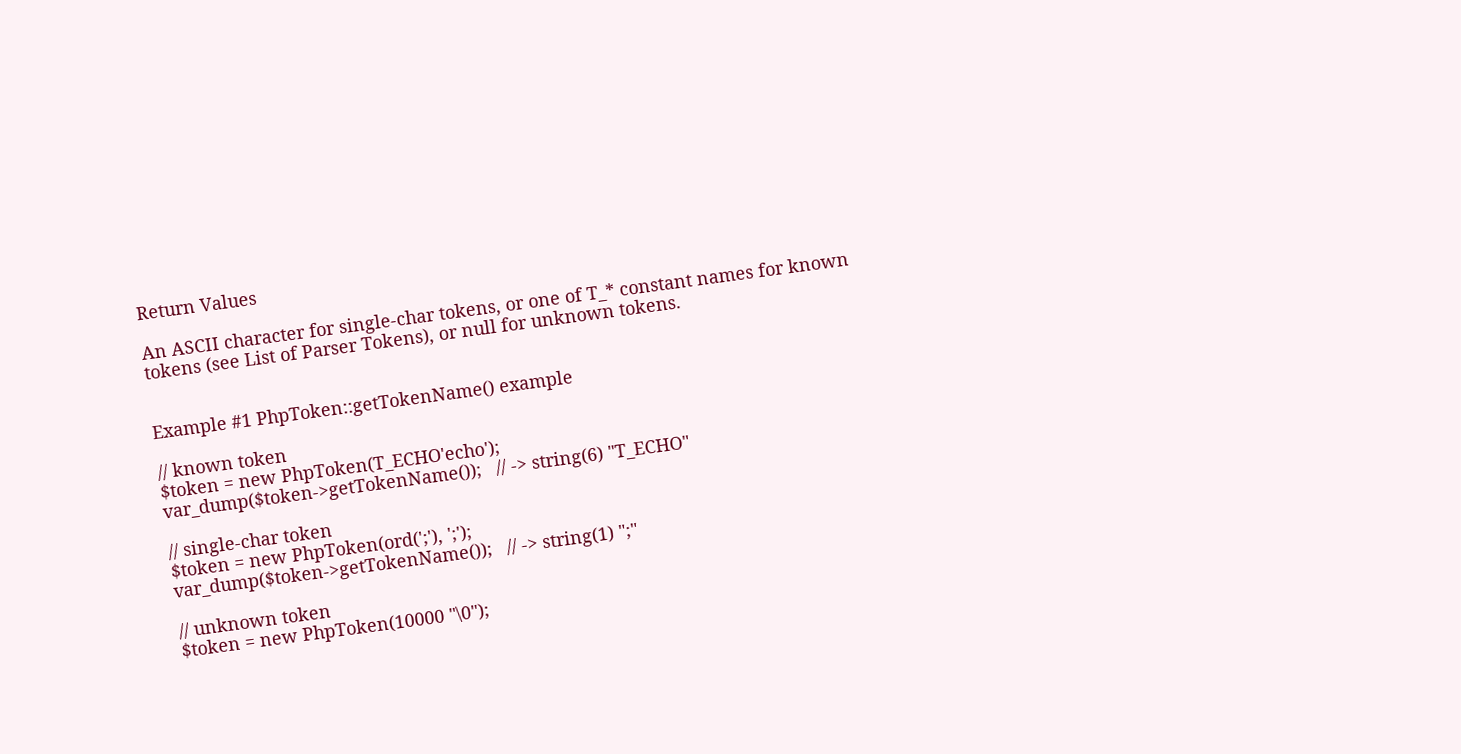Return Values

An ASCII character for single-char tokens, or one of T_* constant names for known tokens (see List of Parser Tokens), or null for unknown tokens.


Example #1 PhpToken::getTokenName() example

// known token
$token = new PhpToken(T_ECHO'echo');
var_dump($token->getTokenName());   // -> string(6) "T_ECHO"

// single-char token
$token = new PhpToken(ord(';'), ';');
var_dump($token->getTokenName());   // -> string(1) ";"

// unknown token
$token = new PhpToken(10000 "\0");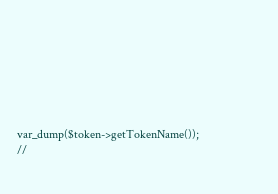var_dump($token->getTokenName());   //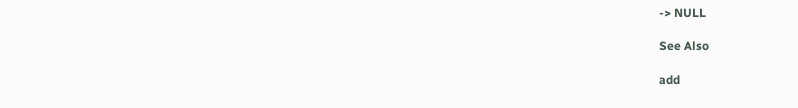-> NULL

See Also

add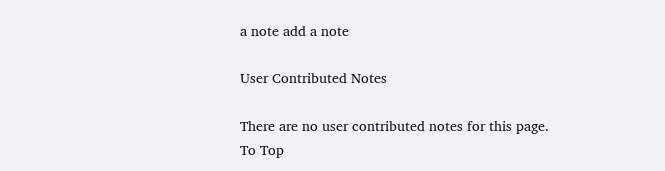a note add a note

User Contributed Notes

There are no user contributed notes for this page.
To Top